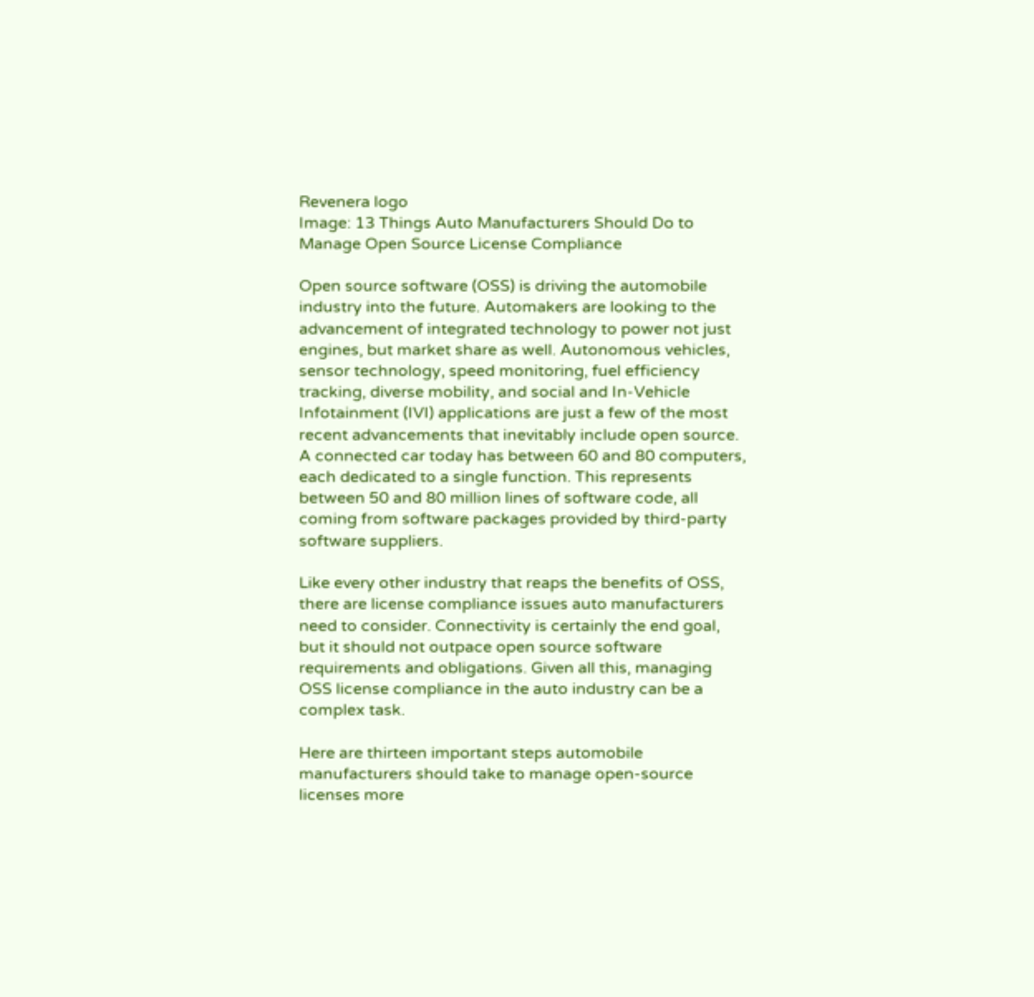Revenera logo
Image: 13 Things Auto Manufacturers Should Do to Manage Open Source License Compliance

Open source software (OSS) is driving the automobile industry into the future. Automakers are looking to the advancement of integrated technology to power not just engines, but market share as well. Autonomous vehicles, sensor technology, speed monitoring, fuel efficiency tracking, diverse mobility, and social and In-Vehicle Infotainment (IVI) applications are just a few of the most recent advancements that inevitably include open source. A connected car today has between 60 and 80 computers, each dedicated to a single function. This represents between 50 and 80 million lines of software code, all coming from software packages provided by third-party software suppliers.

Like every other industry that reaps the benefits of OSS, there are license compliance issues auto manufacturers need to consider. Connectivity is certainly the end goal, but it should not outpace open source software requirements and obligations. Given all this, managing OSS license compliance in the auto industry can be a complex task.

Here are thirteen important steps automobile manufacturers should take to manage open-source licenses more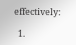effectively:

  1.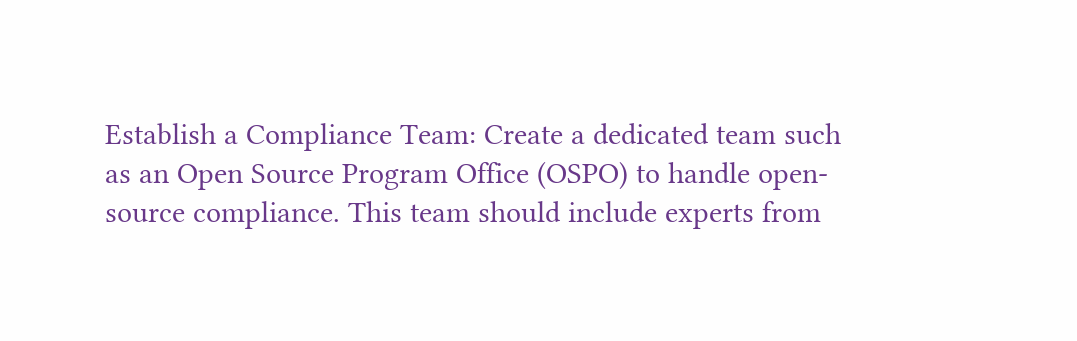Establish a Compliance Team: Create a dedicated team such as an Open Source Program Office (OSPO) to handle open-source compliance. This team should include experts from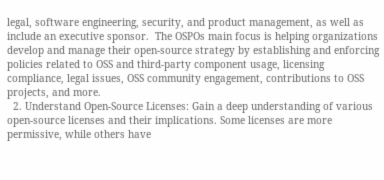legal, software engineering, security, and product management, as well as include an executive sponsor.  The OSPOs main focus is helping organizations develop and manage their open-source strategy by establishing and enforcing policies related to OSS and third-party component usage, licensing compliance, legal issues, OSS community engagement, contributions to OSS projects, and more.
  2. Understand Open-Source Licenses: Gain a deep understanding of various open-source licenses and their implications. Some licenses are more permissive, while others have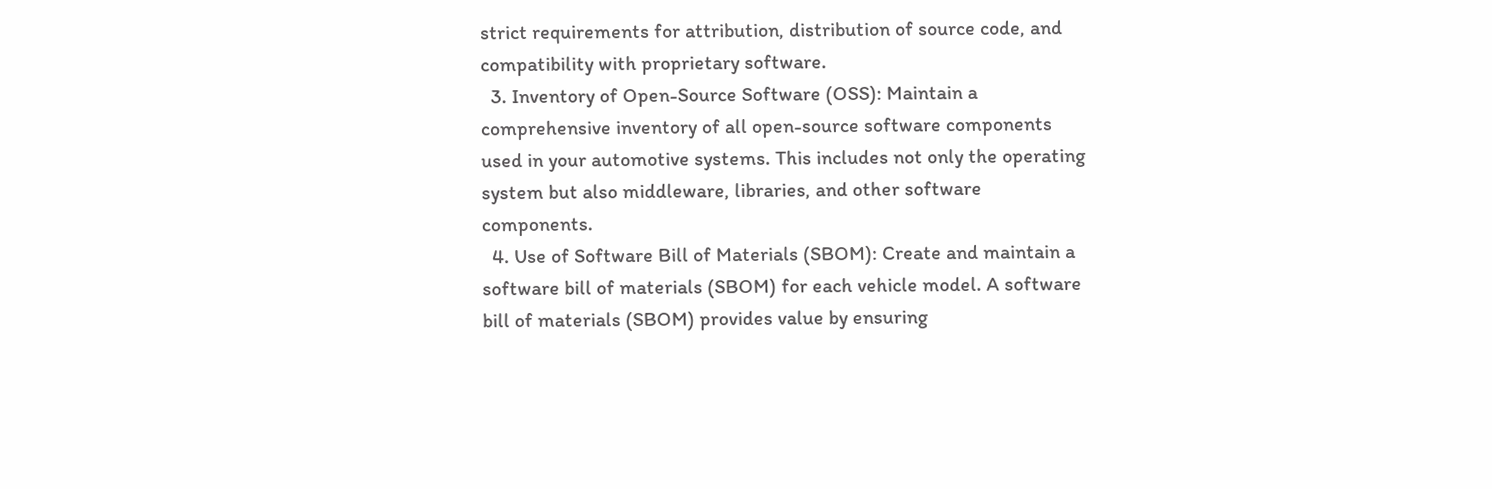strict requirements for attribution, distribution of source code, and compatibility with proprietary software.
  3. Inventory of Open-Source Software (OSS): Maintain a comprehensive inventory of all open-source software components used in your automotive systems. This includes not only the operating system but also middleware, libraries, and other software components.
  4. Use of Software Bill of Materials (SBOM): Create and maintain a software bill of materials (SBOM) for each vehicle model. A software bill of materials (SBOM) provides value by ensuring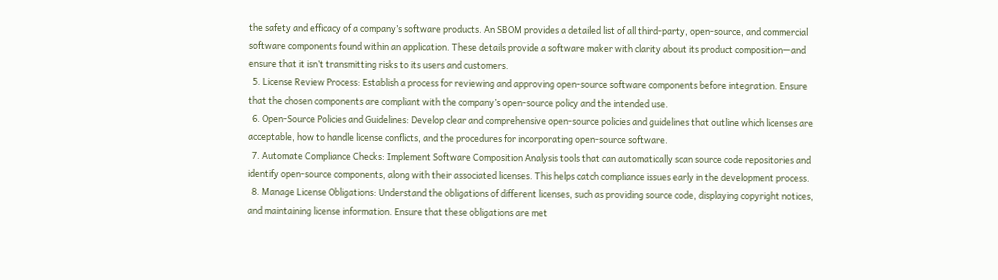the safety and efficacy of a company’s software products. An SBOM provides a detailed list of all third-party, open-source, and commercial software components found within an application. These details provide a software maker with clarity about its product composition—and ensure that it isn’t transmitting risks to its users and customers.
  5. License Review Process: Establish a process for reviewing and approving open-source software components before integration. Ensure that the chosen components are compliant with the company’s open-source policy and the intended use.
  6. Open-Source Policies and Guidelines: Develop clear and comprehensive open-source policies and guidelines that outline which licenses are acceptable, how to handle license conflicts, and the procedures for incorporating open-source software.
  7. Automate Compliance Checks: Implement Software Composition Analysis tools that can automatically scan source code repositories and identify open-source components, along with their associated licenses. This helps catch compliance issues early in the development process.
  8. Manage License Obligations: Understand the obligations of different licenses, such as providing source code, displaying copyright notices, and maintaining license information. Ensure that these obligations are met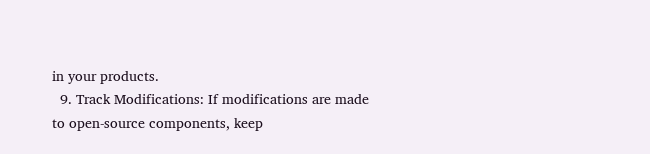in your products.
  9. Track Modifications: If modifications are made to open-source components, keep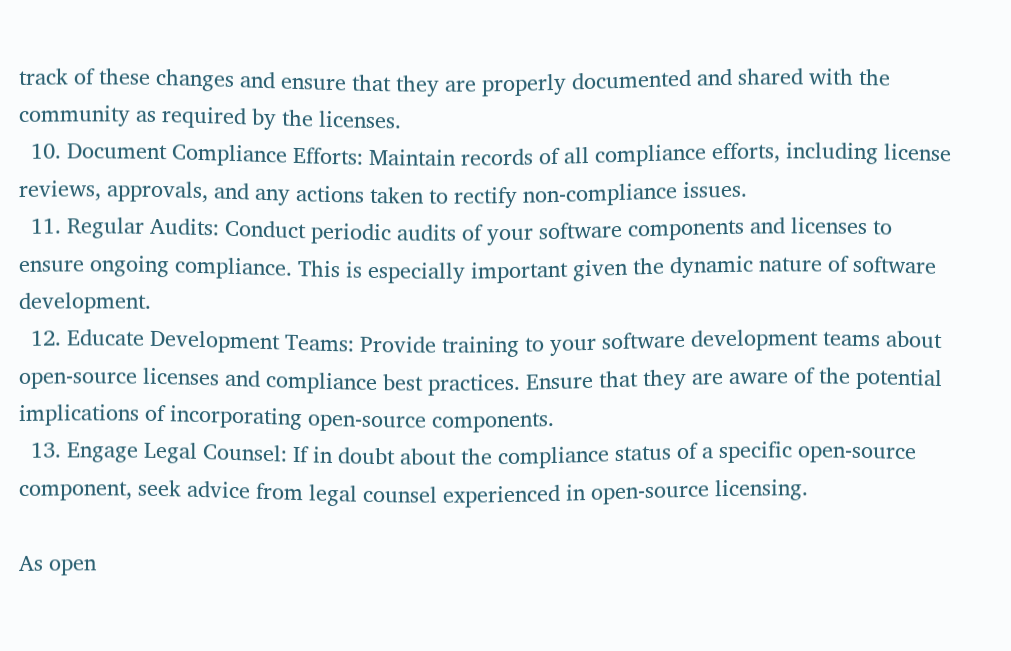track of these changes and ensure that they are properly documented and shared with the community as required by the licenses.
  10. Document Compliance Efforts: Maintain records of all compliance efforts, including license reviews, approvals, and any actions taken to rectify non-compliance issues.
  11. Regular Audits: Conduct periodic audits of your software components and licenses to ensure ongoing compliance. This is especially important given the dynamic nature of software development.
  12. Educate Development Teams: Provide training to your software development teams about open-source licenses and compliance best practices. Ensure that they are aware of the potential implications of incorporating open-source components.
  13. Engage Legal Counsel: If in doubt about the compliance status of a specific open-source component, seek advice from legal counsel experienced in open-source licensing.

As open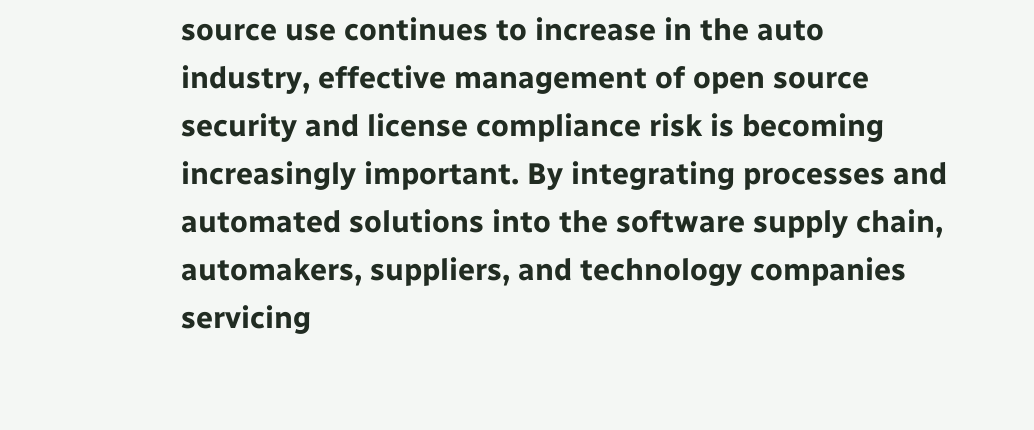source use continues to increase in the auto industry, effective management of open source security and license compliance risk is becoming increasingly important. By integrating processes and automated solutions into the software supply chain, automakers, suppliers, and technology companies servicing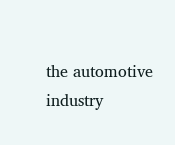the automotive industry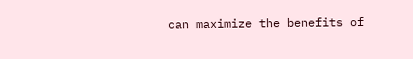can maximize the benefits of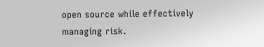open source while effectively managing risk.